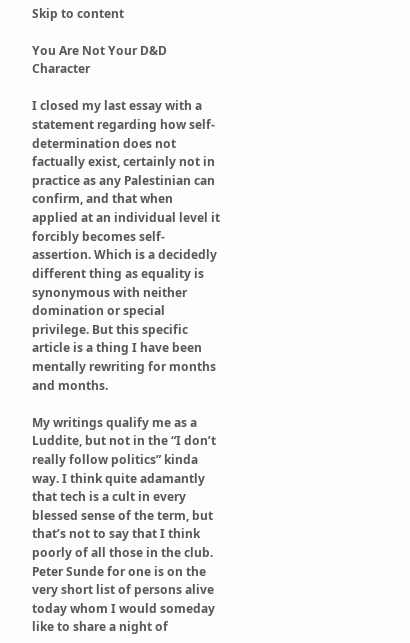Skip to content

You Are Not Your D&D Character

I closed my last essay with a statement regarding how self-determination does not factually exist, certainly not in practice as any Palestinian can confirm, and that when applied at an individual level it forcibly becomes self-assertion. Which is a decidedly different thing as equality is synonymous with neither domination or special privilege. But this specific article is a thing I have been mentally rewriting for months and months.

My writings qualify me as a Luddite, but not in the “I don’t really follow politics” kinda way. I think quite adamantly that tech is a cult in every blessed sense of the term, but that’s not to say that I think poorly of all those in the club. Peter Sunde for one is on the very short list of persons alive today whom I would someday like to share a night of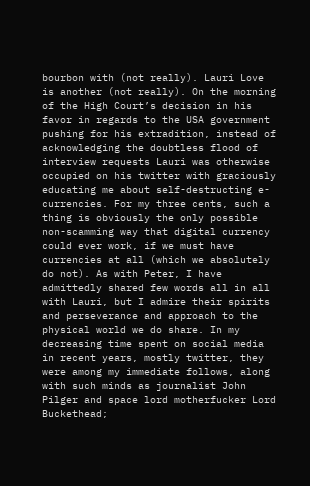bourbon with (not really). Lauri Love is another (not really). On the morning of the High Court’s decision in his favor in regards to the USA government pushing for his extradition, instead of acknowledging the doubtless flood of interview requests Lauri was otherwise occupied on his twitter with graciously educating me about self-destructing e-currencies. For my three cents, such a thing is obviously the only possible non-scamming way that digital currency could ever work, if we must have currencies at all (which we absolutely do not). As with Peter, I have admittedly shared few words all in all with Lauri, but I admire their spirits and perseverance and approach to the physical world we do share. In my decreasing time spent on social media in recent years, mostly twitter, they were among my immediate follows, along with such minds as journalist John Pilger and space lord motherfucker Lord Buckethead;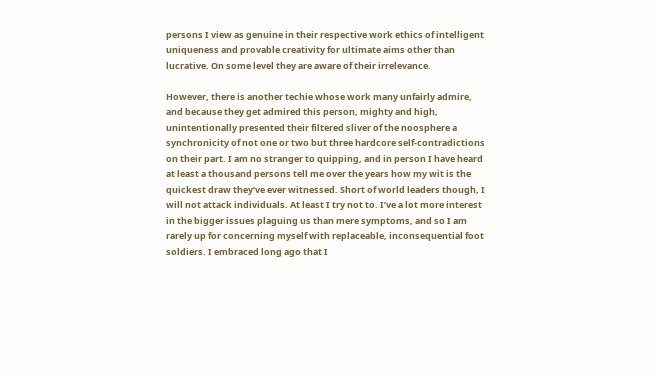persons I view as genuine in their respective work ethics of intelligent uniqueness and provable creativity for ultimate aims other than lucrative. On some level they are aware of their irrelevance.

However, there is another techie whose work many unfairly admire, and because they get admired this person, mighty and high, unintentionally presented their filtered sliver of the noosphere a synchronicity of not one or two but three hardcore self-contradictions on their part. I am no stranger to quipping, and in person I have heard at least a thousand persons tell me over the years how my wit is the quickest draw they’ve ever witnessed. Short of world leaders though, I will not attack individuals. At least I try not to. I’ve a lot more interest in the bigger issues plaguing us than mere symptoms, and so I am rarely up for concerning myself with replaceable, inconsequential foot soldiers. I embraced long ago that I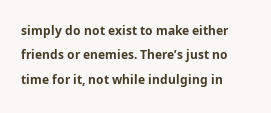simply do not exist to make either friends or enemies. There’s just no time for it, not while indulging in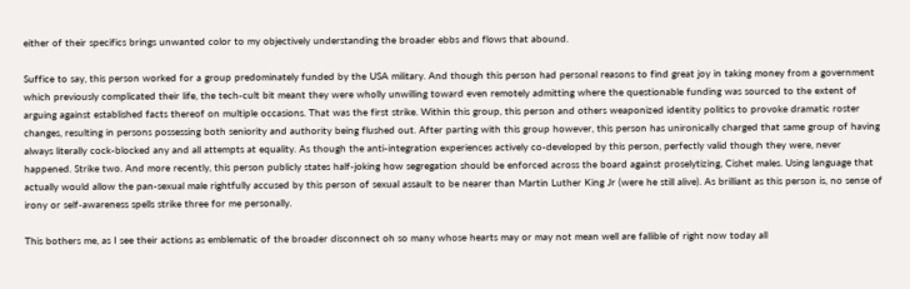either of their specifics brings unwanted color to my objectively understanding the broader ebbs and flows that abound.

Suffice to say, this person worked for a group predominately funded by the USA military. And though this person had personal reasons to find great joy in taking money from a government which previously complicated their life, the tech-cult bit meant they were wholly unwilling toward even remotely admitting where the questionable funding was sourced to the extent of arguing against established facts thereof on multiple occasions. That was the first strike. Within this group, this person and others weaponized identity politics to provoke dramatic roster changes, resulting in persons possessing both seniority and authority being flushed out. After parting with this group however, this person has unironically charged that same group of having always literally cock-blocked any and all attempts at equality. As though the anti-integration experiences actively co-developed by this person, perfectly valid though they were, never happened. Strike two. And more recently, this person publicly states half-joking how segregation should be enforced across the board against proselytizing, Cishet males. Using language that actually would allow the pan-sexual male rightfully accused by this person of sexual assault to be nearer than Martin Luther King Jr (were he still alive). As brilliant as this person is, no sense of irony or self-awareness spells strike three for me personally.

This bothers me, as I see their actions as emblematic of the broader disconnect oh so many whose hearts may or may not mean well are fallible of right now today all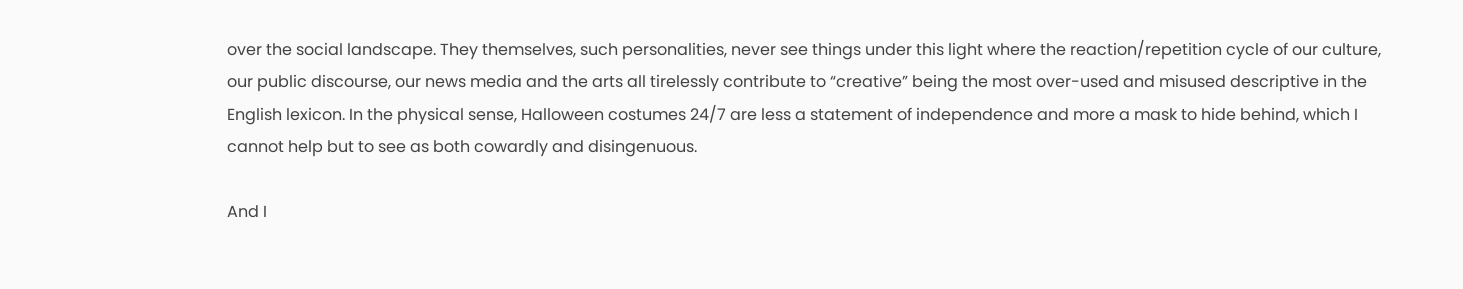over the social landscape. They themselves, such personalities, never see things under this light where the reaction/repetition cycle of our culture, our public discourse, our news media and the arts all tirelessly contribute to “creative” being the most over-used and misused descriptive in the English lexicon. In the physical sense, Halloween costumes 24/7 are less a statement of independence and more a mask to hide behind, which I cannot help but to see as both cowardly and disingenuous.

And I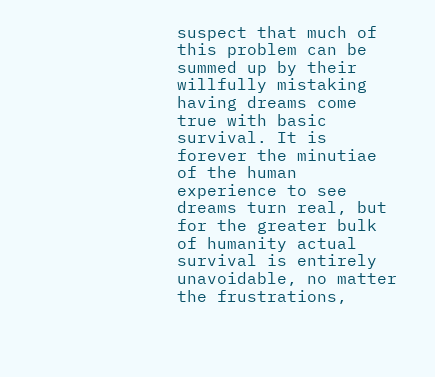suspect that much of this problem can be summed up by their willfully mistaking having dreams come true with basic survival. It is forever the minutiae of the human experience to see dreams turn real, but for the greater bulk of humanity actual survival is entirely unavoidable, no matter the frustrations,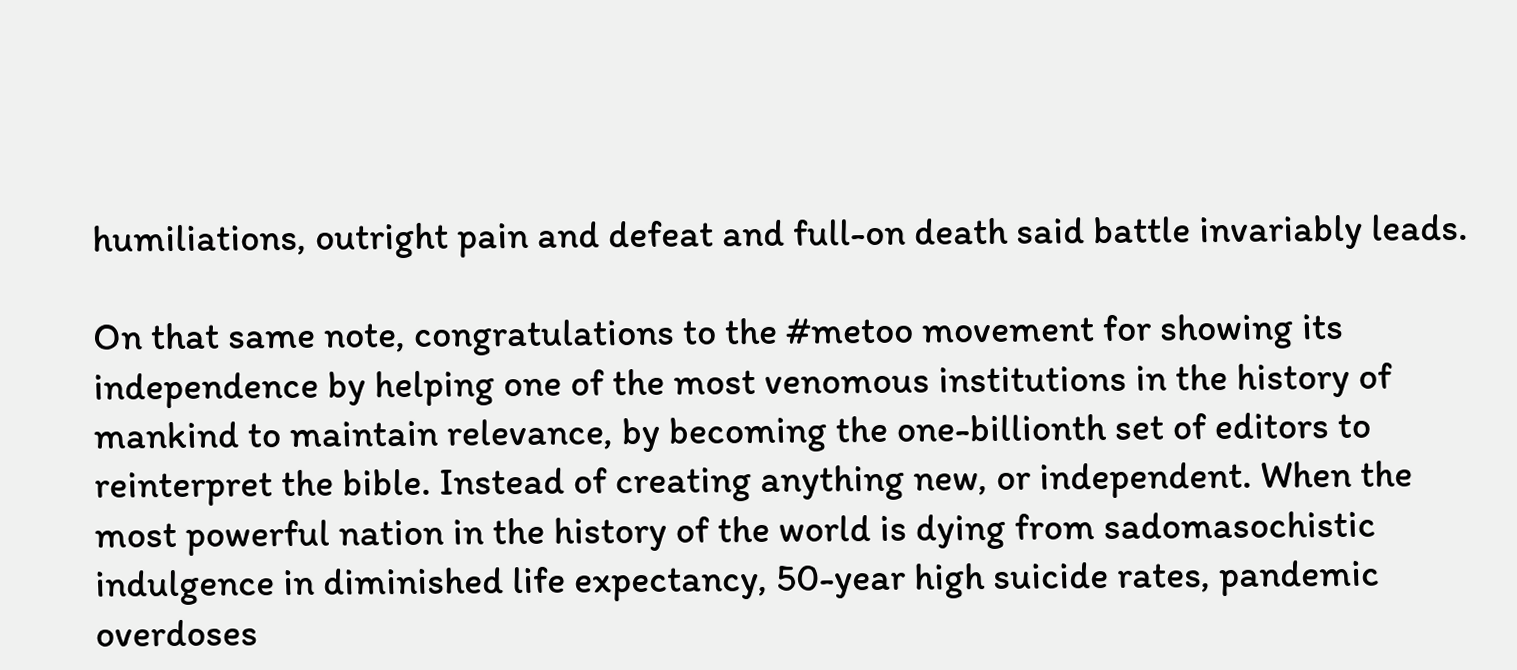humiliations, outright pain and defeat and full-on death said battle invariably leads.

On that same note, congratulations to the #metoo movement for showing its independence by helping one of the most venomous institutions in the history of mankind to maintain relevance, by becoming the one-billionth set of editors to reinterpret the bible. Instead of creating anything new, or independent. When the most powerful nation in the history of the world is dying from sadomasochistic indulgence in diminished life expectancy, 50-year high suicide rates, pandemic overdoses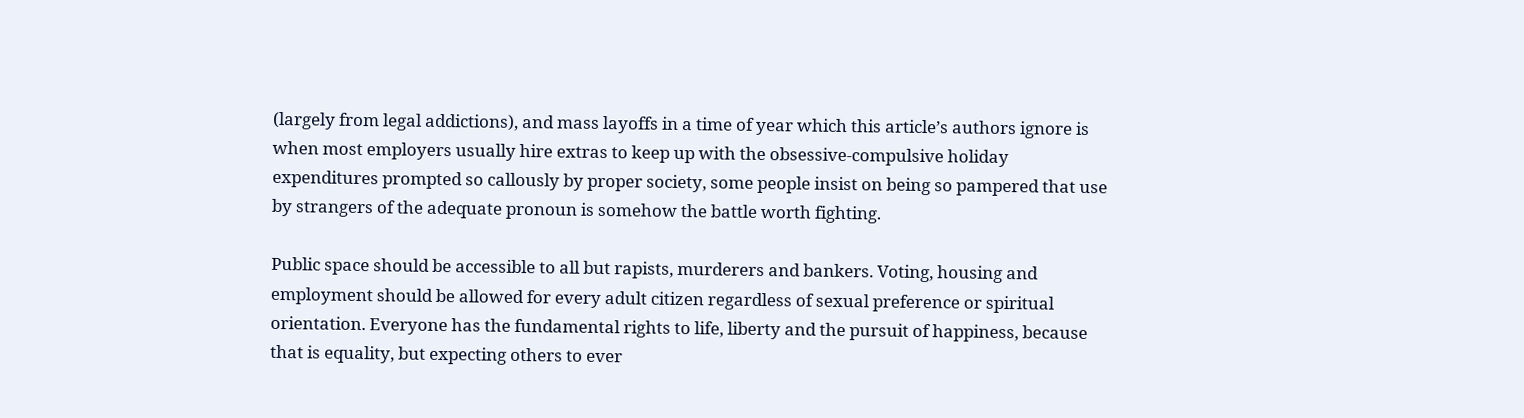(largely from legal addictions), and mass layoffs in a time of year which this article’s authors ignore is when most employers usually hire extras to keep up with the obsessive-compulsive holiday expenditures prompted so callously by proper society, some people insist on being so pampered that use by strangers of the adequate pronoun is somehow the battle worth fighting.

Public space should be accessible to all but rapists, murderers and bankers. Voting, housing and employment should be allowed for every adult citizen regardless of sexual preference or spiritual orientation. Everyone has the fundamental rights to life, liberty and the pursuit of happiness, because that is equality, but expecting others to ever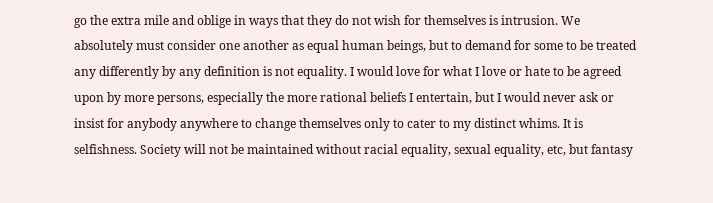go the extra mile and oblige in ways that they do not wish for themselves is intrusion. We absolutely must consider one another as equal human beings, but to demand for some to be treated any differently by any definition is not equality. I would love for what I love or hate to be agreed upon by more persons, especially the more rational beliefs I entertain, but I would never ask or insist for anybody anywhere to change themselves only to cater to my distinct whims. It is selfishness. Society will not be maintained without racial equality, sexual equality, etc, but fantasy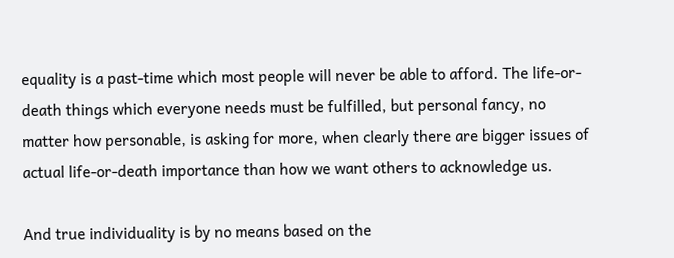equality is a past-time which most people will never be able to afford. The life-or-death things which everyone needs must be fulfilled, but personal fancy, no matter how personable, is asking for more, when clearly there are bigger issues of actual life-or-death importance than how we want others to acknowledge us.

And true individuality is by no means based on the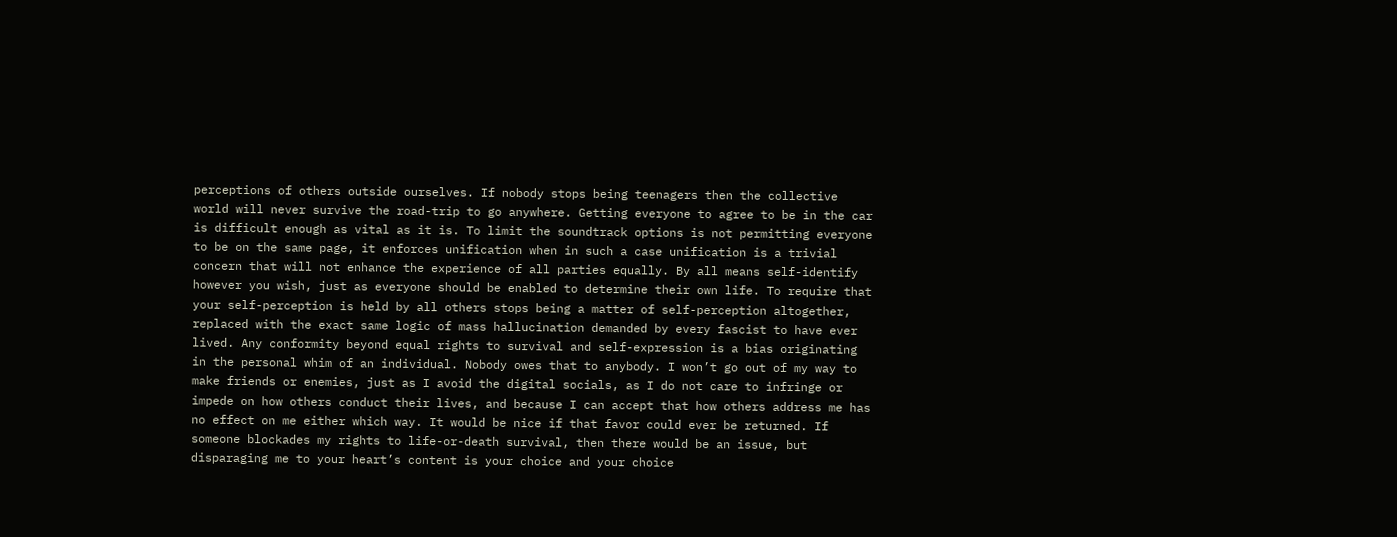perceptions of others outside ourselves. If nobody stops being teenagers then the collective world will never survive the road-trip to go anywhere. Getting everyone to agree to be in the car is difficult enough as vital as it is. To limit the soundtrack options is not permitting everyone to be on the same page, it enforces unification when in such a case unification is a trivial concern that will not enhance the experience of all parties equally. By all means self-identify however you wish, just as everyone should be enabled to determine their own life. To require that your self-perception is held by all others stops being a matter of self-perception altogether, replaced with the exact same logic of mass hallucination demanded by every fascist to have ever lived. Any conformity beyond equal rights to survival and self-expression is a bias originating in the personal whim of an individual. Nobody owes that to anybody. I won’t go out of my way to make friends or enemies, just as I avoid the digital socials, as I do not care to infringe or impede on how others conduct their lives, and because I can accept that how others address me has no effect on me either which way. It would be nice if that favor could ever be returned. If someone blockades my rights to life-or-death survival, then there would be an issue, but disparaging me to your heart’s content is your choice and your choice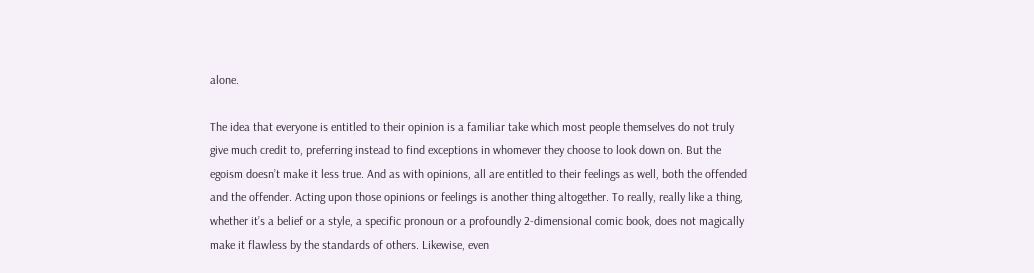alone.

The idea that everyone is entitled to their opinion is a familiar take which most people themselves do not truly give much credit to, preferring instead to find exceptions in whomever they choose to look down on. But the egoism doesn’t make it less true. And as with opinions, all are entitled to their feelings as well, both the offended and the offender. Acting upon those opinions or feelings is another thing altogether. To really, really like a thing, whether it’s a belief or a style, a specific pronoun or a profoundly 2-dimensional comic book, does not magically make it flawless by the standards of others. Likewise, even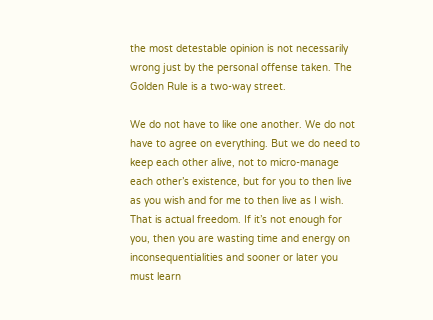the most detestable opinion is not necessarily wrong just by the personal offense taken. The Golden Rule is a two-way street.

We do not have to like one another. We do not have to agree on everything. But we do need to keep each other alive, not to micro-manage each other’s existence, but for you to then live as you wish and for me to then live as I wish. That is actual freedom. If it’s not enough for you, then you are wasting time and energy on inconsequentialities and sooner or later you must learn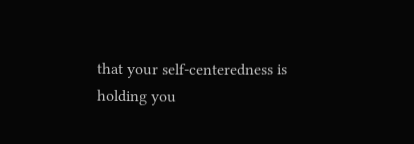that your self-centeredness is holding you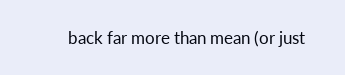back far more than mean (or just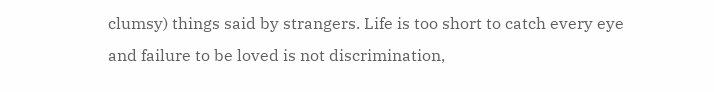clumsy) things said by strangers. Life is too short to catch every eye and failure to be loved is not discrimination,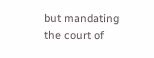but mandating the court of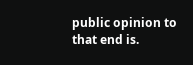public opinion to that end is.